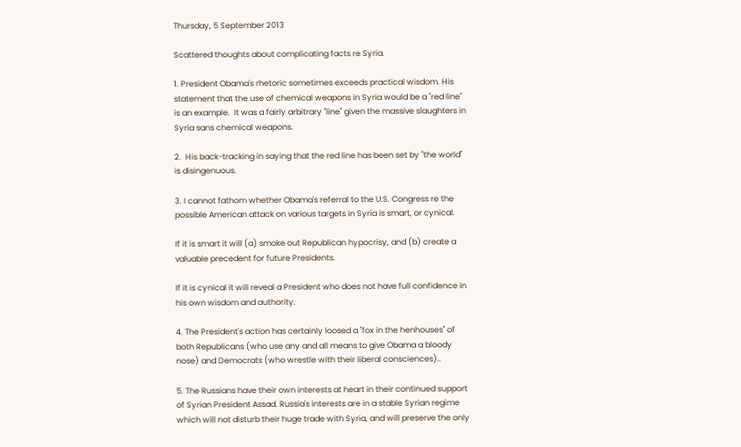Thursday, 5 September 2013

Scattered thoughts about complicating facts re Syria.

1. President Obama's rhetoric sometimes exceeds practical wisdom. His statement that the use of chemical weapons in Syria would be a "red line" is an example.  It was a fairly arbitrary "line" given the massive slaughters in Syria sans chemical weapons.

2.  His back-tracking in saying that the red line has been set by "the world" is disingenuous.

3. I cannot fathom whether Obama's referral to the U.S. Congress re the possible American attack on various targets in Syria is smart, or cynical.

If it is smart it will (a) smoke out Republican hypocrisy, and (b) create a valuable precedent for future Presidents.

If it is cynical it will reveal a President who does not have full confidence in his own wisdom and authority.

4. The President's action has certainly loosed a "fox in the henhouses" of both Republicans (who use any and all means to give Obama a bloody nose) and Democrats (who wrestle with their liberal consciences)..

5. The Russians have their own interests at heart in their continued support of Syrian President Assad. Russia's interests are in a stable Syrian regime which will not disturb their huge trade with Syria, and will preserve the only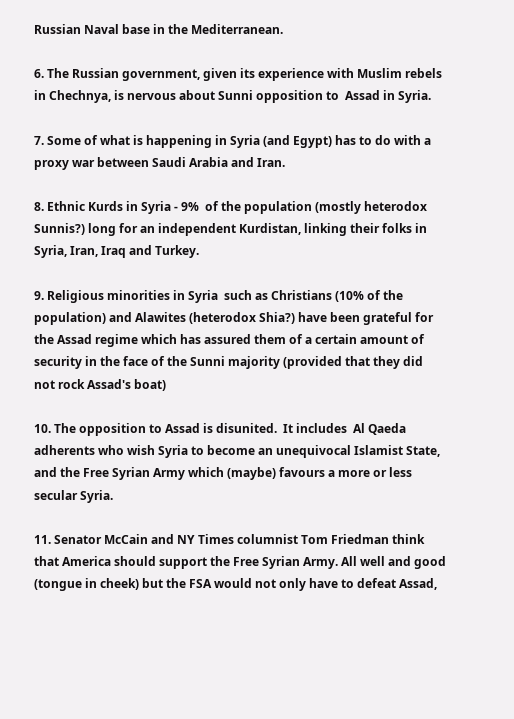Russian Naval base in the Mediterranean.

6. The Russian government, given its experience with Muslim rebels in Chechnya, is nervous about Sunni opposition to  Assad in Syria.

7. Some of what is happening in Syria (and Egypt) has to do with a proxy war between Saudi Arabia and Iran.

8. Ethnic Kurds in Syria - 9%  of the population (mostly heterodox Sunnis?) long for an independent Kurdistan, linking their folks in Syria, Iran, Iraq and Turkey.

9. Religious minorities in Syria  such as Christians (10% of the population) and Alawites (heterodox Shia?) have been grateful for the Assad regime which has assured them of a certain amount of security in the face of the Sunni majority (provided that they did not rock Assad's boat)

10. The opposition to Assad is disunited.  It includes  Al Qaeda adherents who wish Syria to become an unequivocal Islamist State, and the Free Syrian Army which (maybe) favours a more or less secular Syria.

11. Senator McCain and NY Times columnist Tom Friedman think that America should support the Free Syrian Army. All well and good (tongue in cheek) but the FSA would not only have to defeat Assad,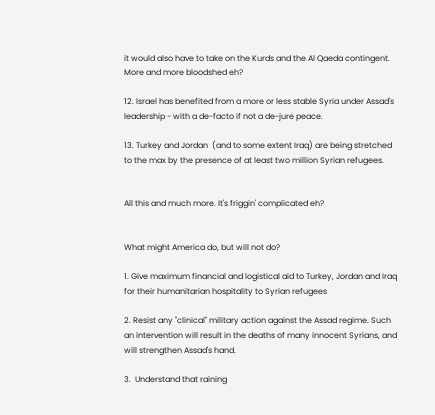it would also have to take on the Kurds and the Al Qaeda contingent.  More and more bloodshed eh?

12. Israel has benefited from a more or less stable Syria under Assad's leadership - with a de-facto if not a de-jure peace.

13. Turkey and Jordan  (and to some extent Iraq) are being stretched to the max by the presence of at least two million Syrian refugees.


All this and much more. It's friggin' complicated eh?


What might America do, but will not do?

1. Give maximum financial and logistical aid to Turkey, Jordan and Iraq for their humanitarian hospitality to Syrian refugees

2. Resist any "clinical" military action against the Assad regime. Such an intervention will result in the deaths of many innocent Syrians, and will strengthen Assad's hand.

3.  Understand that raining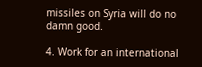missiles on Syria will do no damn good.

4. Work for an international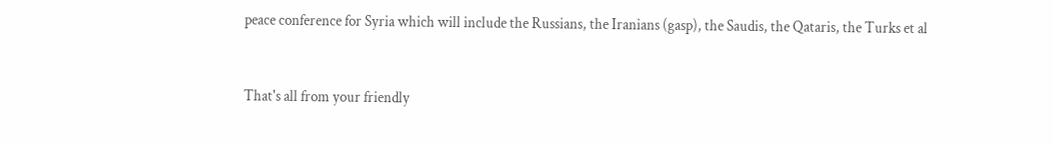peace conference for Syria which will include the Russians, the Iranians (gasp), the Saudis, the Qataris, the Turks et al


That's all from your friendly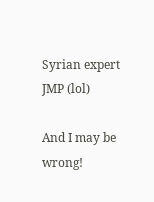Syrian expert JMP (lol)

And I may be wrong!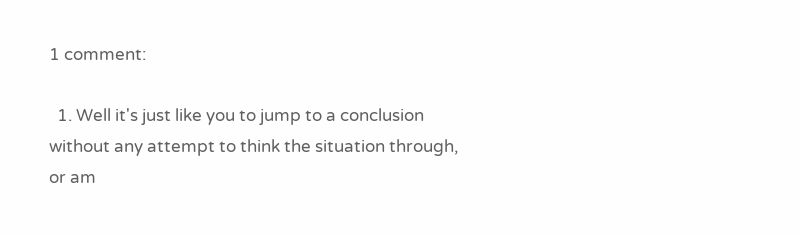1 comment:

  1. Well it's just like you to jump to a conclusion without any attempt to think the situation through, or am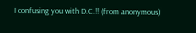I confusing you with D.C.!! (from anonymous)